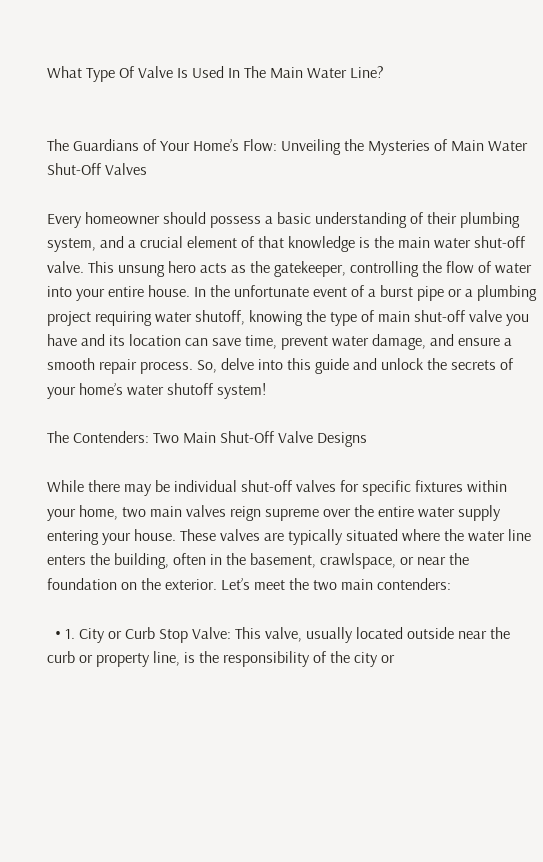What Type Of Valve Is Used In The Main Water Line?


The Guardians of Your Home’s Flow: Unveiling the Mysteries of Main Water Shut-Off Valves

Every homeowner should possess a basic understanding of their plumbing system, and a crucial element of that knowledge is the main water shut-off valve. This unsung hero acts as the gatekeeper, controlling the flow of water into your entire house. In the unfortunate event of a burst pipe or a plumbing project requiring water shutoff, knowing the type of main shut-off valve you have and its location can save time, prevent water damage, and ensure a smooth repair process. So, delve into this guide and unlock the secrets of your home’s water shutoff system!

The Contenders: Two Main Shut-Off Valve Designs

While there may be individual shut-off valves for specific fixtures within your home, two main valves reign supreme over the entire water supply entering your house. These valves are typically situated where the water line enters the building, often in the basement, crawlspace, or near the foundation on the exterior. Let’s meet the two main contenders:

  • 1. City or Curb Stop Valve: This valve, usually located outside near the curb or property line, is the responsibility of the city or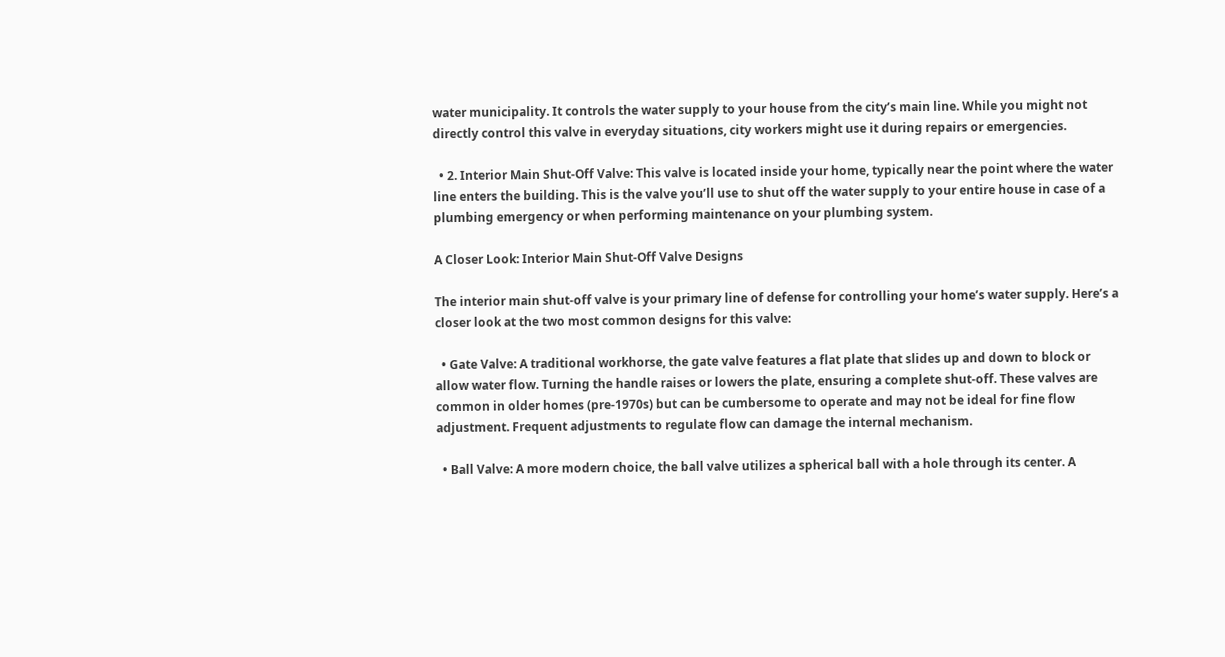water municipality. It controls the water supply to your house from the city’s main line. While you might not directly control this valve in everyday situations, city workers might use it during repairs or emergencies.

  • 2. Interior Main Shut-Off Valve: This valve is located inside your home, typically near the point where the water line enters the building. This is the valve you’ll use to shut off the water supply to your entire house in case of a plumbing emergency or when performing maintenance on your plumbing system.

A Closer Look: Interior Main Shut-Off Valve Designs

The interior main shut-off valve is your primary line of defense for controlling your home’s water supply. Here’s a closer look at the two most common designs for this valve:

  • Gate Valve: A traditional workhorse, the gate valve features a flat plate that slides up and down to block or allow water flow. Turning the handle raises or lowers the plate, ensuring a complete shut-off. These valves are common in older homes (pre-1970s) but can be cumbersome to operate and may not be ideal for fine flow adjustment. Frequent adjustments to regulate flow can damage the internal mechanism.

  • Ball Valve: A more modern choice, the ball valve utilizes a spherical ball with a hole through its center. A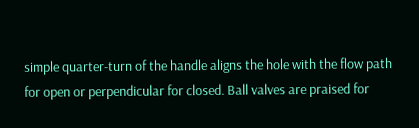simple quarter-turn of the handle aligns the hole with the flow path for open or perpendicular for closed. Ball valves are praised for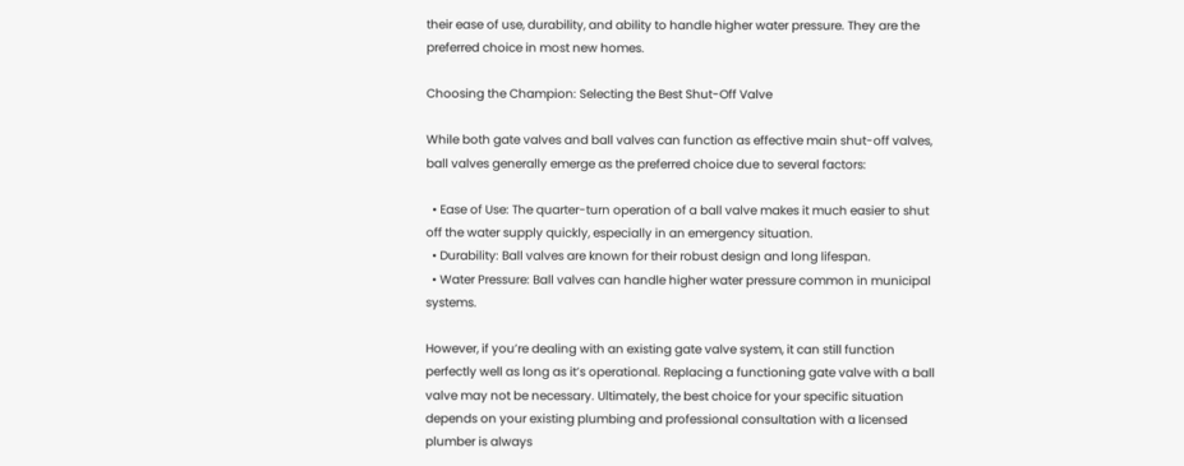their ease of use, durability, and ability to handle higher water pressure. They are the preferred choice in most new homes.

Choosing the Champion: Selecting the Best Shut-Off Valve

While both gate valves and ball valves can function as effective main shut-off valves, ball valves generally emerge as the preferred choice due to several factors:

  • Ease of Use: The quarter-turn operation of a ball valve makes it much easier to shut off the water supply quickly, especially in an emergency situation.
  • Durability: Ball valves are known for their robust design and long lifespan.
  • Water Pressure: Ball valves can handle higher water pressure common in municipal systems.

However, if you’re dealing with an existing gate valve system, it can still function perfectly well as long as it’s operational. Replacing a functioning gate valve with a ball valve may not be necessary. Ultimately, the best choice for your specific situation depends on your existing plumbing and professional consultation with a licensed plumber is always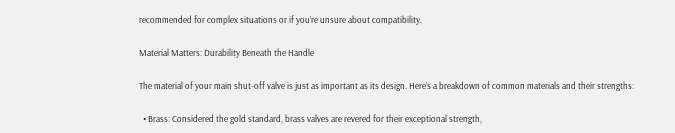recommended for complex situations or if you’re unsure about compatibility.

Material Matters: Durability Beneath the Handle

The material of your main shut-off valve is just as important as its design. Here’s a breakdown of common materials and their strengths:

  • Brass: Considered the gold standard, brass valves are revered for their exceptional strength,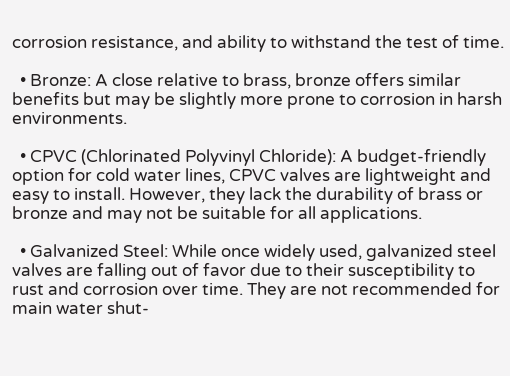corrosion resistance, and ability to withstand the test of time.

  • Bronze: A close relative to brass, bronze offers similar benefits but may be slightly more prone to corrosion in harsh environments.

  • CPVC (Chlorinated Polyvinyl Chloride): A budget-friendly option for cold water lines, CPVC valves are lightweight and easy to install. However, they lack the durability of brass or bronze and may not be suitable for all applications.

  • Galvanized Steel: While once widely used, galvanized steel valves are falling out of favor due to their susceptibility to rust and corrosion over time. They are not recommended for main water shut-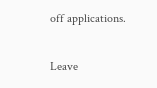off applications.

Leave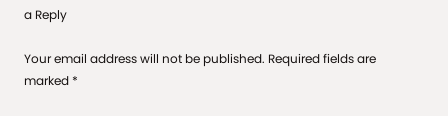a Reply

Your email address will not be published. Required fields are marked *